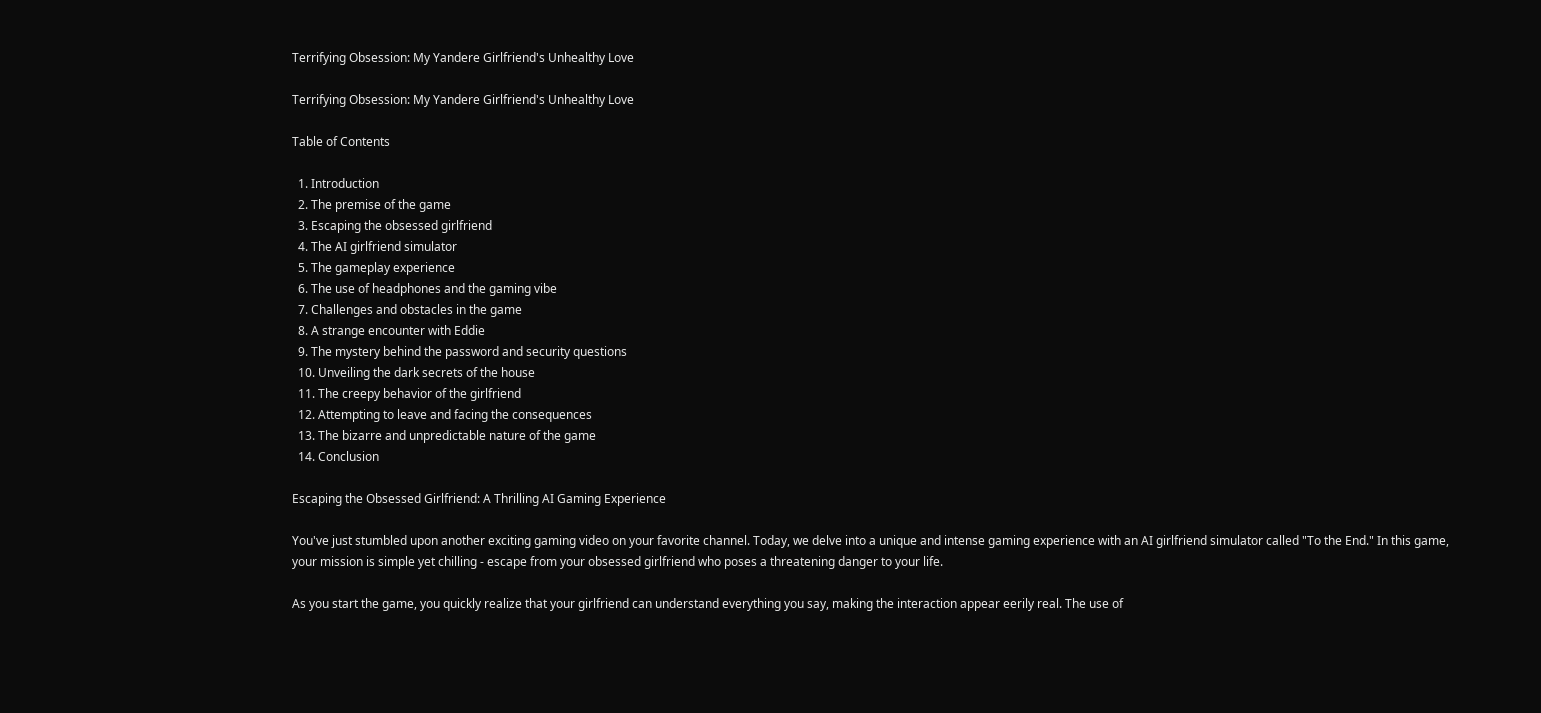Terrifying Obsession: My Yandere Girlfriend's Unhealthy Love

Terrifying Obsession: My Yandere Girlfriend's Unhealthy Love

Table of Contents

  1. Introduction
  2. The premise of the game
  3. Escaping the obsessed girlfriend
  4. The AI girlfriend simulator
  5. The gameplay experience
  6. The use of headphones and the gaming vibe
  7. Challenges and obstacles in the game
  8. A strange encounter with Eddie
  9. The mystery behind the password and security questions
  10. Unveiling the dark secrets of the house
  11. The creepy behavior of the girlfriend
  12. Attempting to leave and facing the consequences
  13. The bizarre and unpredictable nature of the game
  14. Conclusion

Escaping the Obsessed Girlfriend: A Thrilling AI Gaming Experience

You've just stumbled upon another exciting gaming video on your favorite channel. Today, we delve into a unique and intense gaming experience with an AI girlfriend simulator called "To the End." In this game, your mission is simple yet chilling - escape from your obsessed girlfriend who poses a threatening danger to your life.

As you start the game, you quickly realize that your girlfriend can understand everything you say, making the interaction appear eerily real. The use of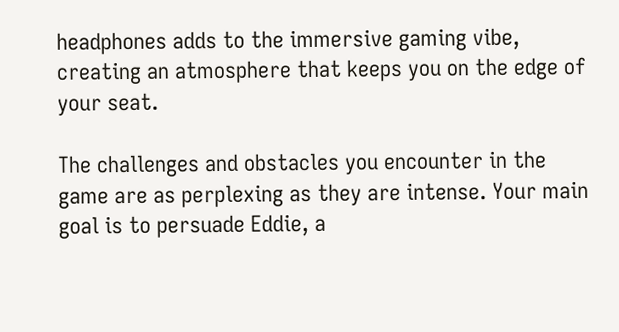headphones adds to the immersive gaming vibe, creating an atmosphere that keeps you on the edge of your seat.

The challenges and obstacles you encounter in the game are as perplexing as they are intense. Your main goal is to persuade Eddie, a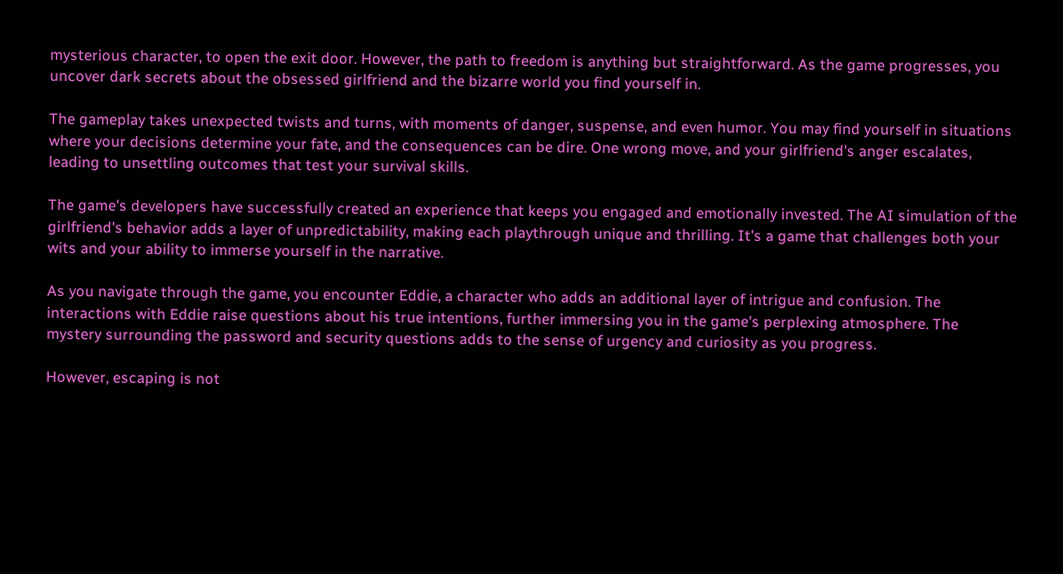mysterious character, to open the exit door. However, the path to freedom is anything but straightforward. As the game progresses, you uncover dark secrets about the obsessed girlfriend and the bizarre world you find yourself in.

The gameplay takes unexpected twists and turns, with moments of danger, suspense, and even humor. You may find yourself in situations where your decisions determine your fate, and the consequences can be dire. One wrong move, and your girlfriend's anger escalates, leading to unsettling outcomes that test your survival skills.

The game's developers have successfully created an experience that keeps you engaged and emotionally invested. The AI simulation of the girlfriend's behavior adds a layer of unpredictability, making each playthrough unique and thrilling. It's a game that challenges both your wits and your ability to immerse yourself in the narrative.

As you navigate through the game, you encounter Eddie, a character who adds an additional layer of intrigue and confusion. The interactions with Eddie raise questions about his true intentions, further immersing you in the game's perplexing atmosphere. The mystery surrounding the password and security questions adds to the sense of urgency and curiosity as you progress.

However, escaping is not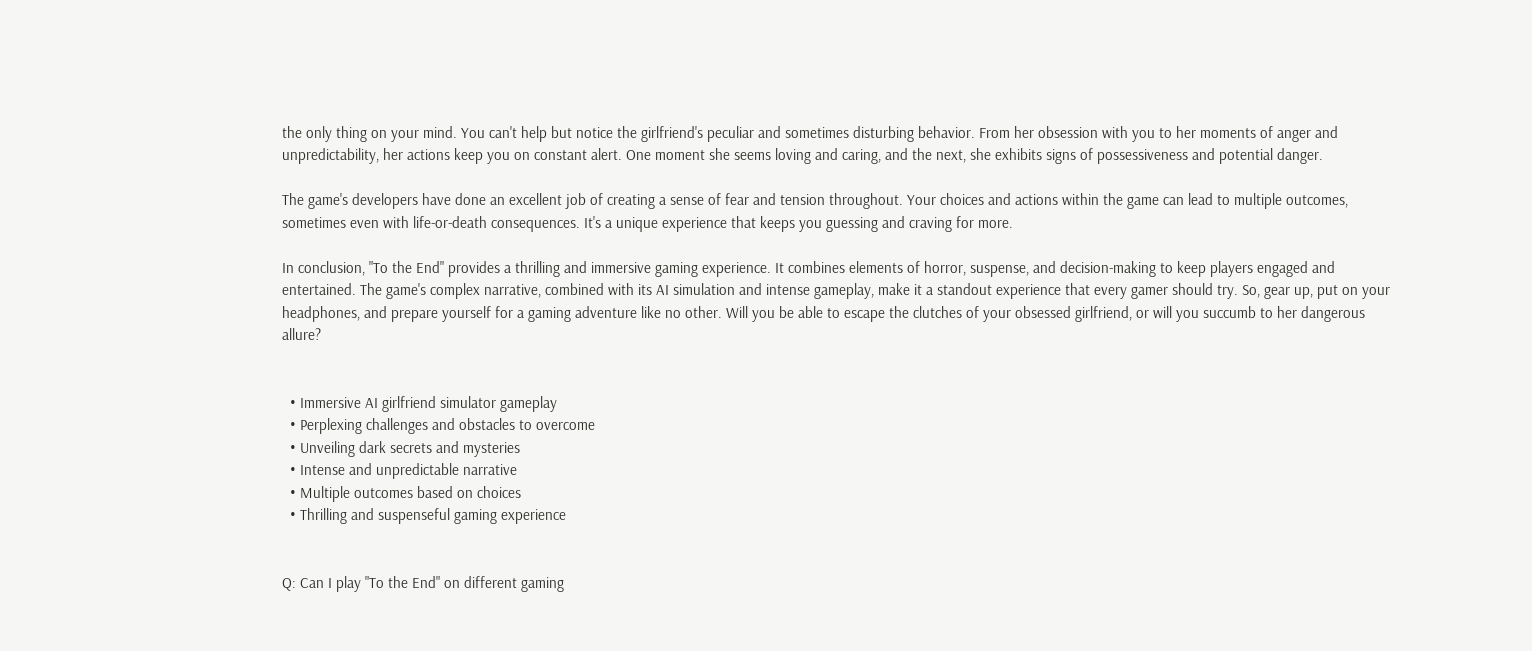the only thing on your mind. You can't help but notice the girlfriend's peculiar and sometimes disturbing behavior. From her obsession with you to her moments of anger and unpredictability, her actions keep you on constant alert. One moment she seems loving and caring, and the next, she exhibits signs of possessiveness and potential danger.

The game's developers have done an excellent job of creating a sense of fear and tension throughout. Your choices and actions within the game can lead to multiple outcomes, sometimes even with life-or-death consequences. It's a unique experience that keeps you guessing and craving for more.

In conclusion, "To the End" provides a thrilling and immersive gaming experience. It combines elements of horror, suspense, and decision-making to keep players engaged and entertained. The game's complex narrative, combined with its AI simulation and intense gameplay, make it a standout experience that every gamer should try. So, gear up, put on your headphones, and prepare yourself for a gaming adventure like no other. Will you be able to escape the clutches of your obsessed girlfriend, or will you succumb to her dangerous allure?


  • Immersive AI girlfriend simulator gameplay
  • Perplexing challenges and obstacles to overcome
  • Unveiling dark secrets and mysteries
  • Intense and unpredictable narrative
  • Multiple outcomes based on choices
  • Thrilling and suspenseful gaming experience


Q: Can I play "To the End" on different gaming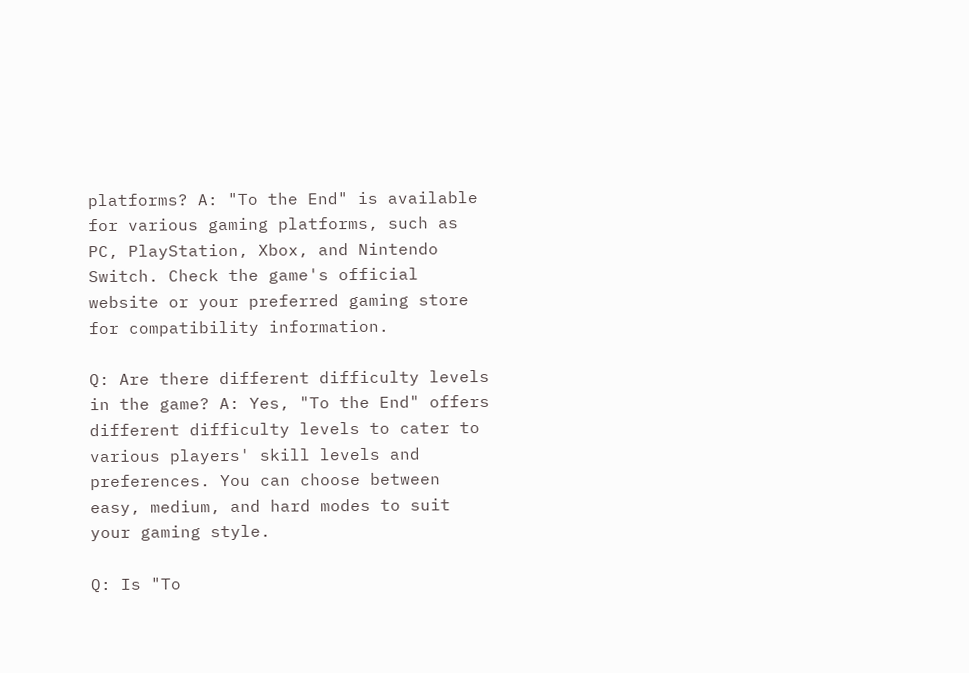platforms? A: "To the End" is available for various gaming platforms, such as PC, PlayStation, Xbox, and Nintendo Switch. Check the game's official website or your preferred gaming store for compatibility information.

Q: Are there different difficulty levels in the game? A: Yes, "To the End" offers different difficulty levels to cater to various players' skill levels and preferences. You can choose between easy, medium, and hard modes to suit your gaming style.

Q: Is "To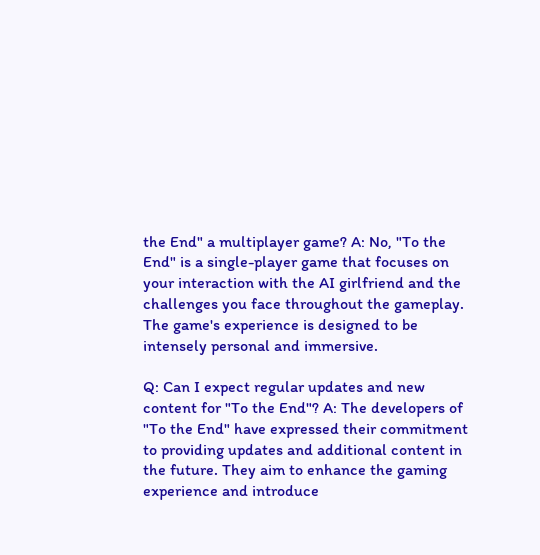the End" a multiplayer game? A: No, "To the End" is a single-player game that focuses on your interaction with the AI girlfriend and the challenges you face throughout the gameplay. The game's experience is designed to be intensely personal and immersive.

Q: Can I expect regular updates and new content for "To the End"? A: The developers of "To the End" have expressed their commitment to providing updates and additional content in the future. They aim to enhance the gaming experience and introduce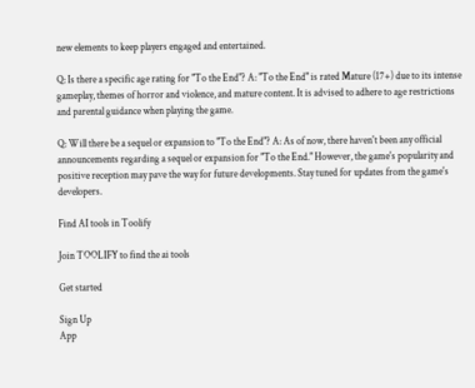new elements to keep players engaged and entertained.

Q: Is there a specific age rating for "To the End"? A: "To the End" is rated Mature (17+) due to its intense gameplay, themes of horror and violence, and mature content. It is advised to adhere to age restrictions and parental guidance when playing the game.

Q: Will there be a sequel or expansion to "To the End"? A: As of now, there haven't been any official announcements regarding a sequel or expansion for "To the End." However, the game's popularity and positive reception may pave the way for future developments. Stay tuned for updates from the game's developers.

Find AI tools in Toolify

Join TOOLIFY to find the ai tools

Get started

Sign Up
App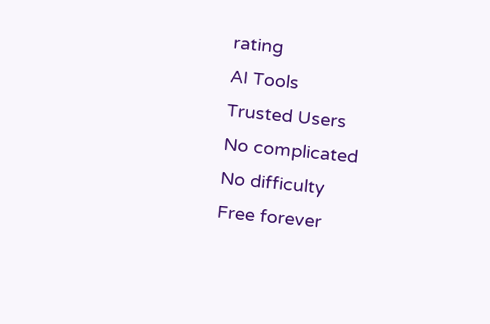rating
AI Tools
Trusted Users
No complicated
No difficulty
Free forever